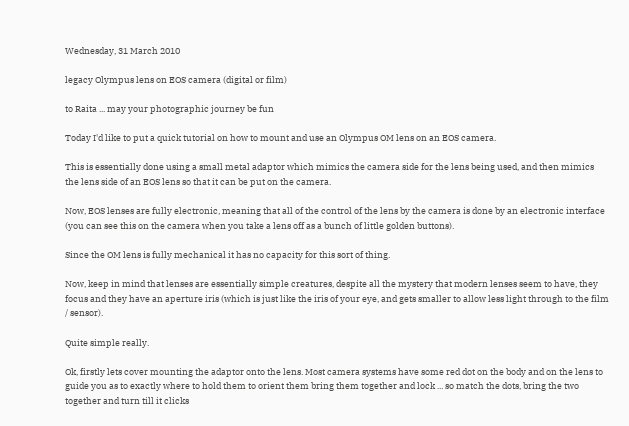Wednesday, 31 March 2010

legacy Olympus lens on EOS camera (digital or film)

to Raita ... may your photographic journey be fun

Today I'd like to put a quick tutorial on how to mount and use an Olympus OM lens on an EOS camera.

This is essentially done using a small metal adaptor which mimics the camera side for the lens being used, and then mimics the lens side of an EOS lens so that it can be put on the camera.

Now, EOS lenses are fully electronic, meaning that all of the control of the lens by the camera is done by an electronic interface (you can see this on the camera when you take a lens off as a bunch of little golden buttons).

Since the OM lens is fully mechanical it has no capacity for this sort of thing.

Now, keep in mind that lenses are essentially simple creatures, despite all the mystery that modern lenses seem to have, they focus and they have an aperture iris (which is just like the iris of your eye, and gets smaller to allow less light through to the film / sensor).

Quite simple really.

Ok, firstly lets cover mounting the adaptor onto the lens. Most camera systems have some red dot on the body and on the lens to guide you as to exactly where to hold them to orient them bring them together and lock ... so match the dots, bring the two together and turn till it clicks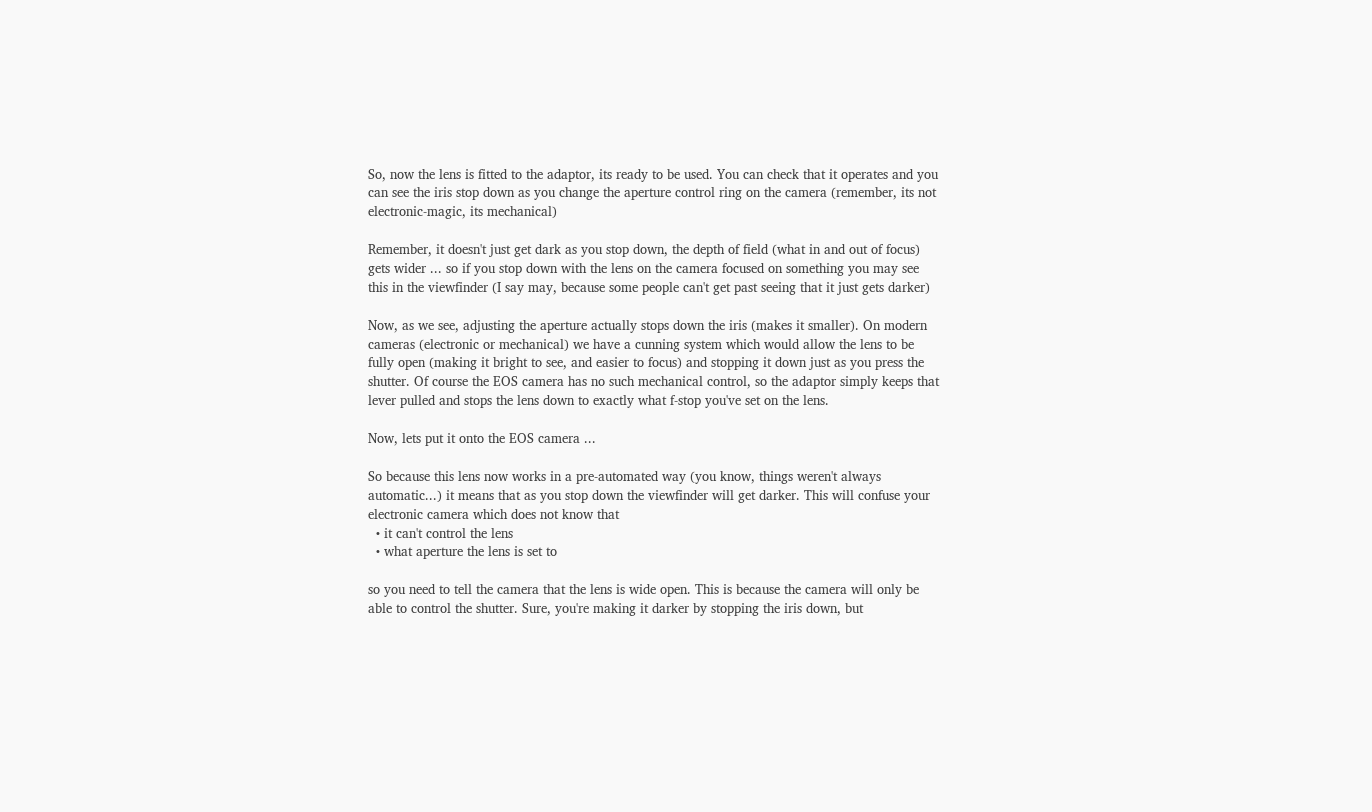So, now the lens is fitted to the adaptor, its ready to be used. You can check that it operates and you can see the iris stop down as you change the aperture control ring on the camera (remember, its not electronic-magic, its mechanical)

Remember, it doesn't just get dark as you stop down, the depth of field (what in and out of focus) gets wider ... so if you stop down with the lens on the camera focused on something you may see this in the viewfinder (I say may, because some people can't get past seeing that it just gets darker)

Now, as we see, adjusting the aperture actually stops down the iris (makes it smaller). On modern cameras (electronic or mechanical) we have a cunning system which would allow the lens to be fully open (making it bright to see, and easier to focus) and stopping it down just as you press the shutter. Of course the EOS camera has no such mechanical control, so the adaptor simply keeps that lever pulled and stops the lens down to exactly what f-stop you've set on the lens.

Now, lets put it onto the EOS camera ...

So because this lens now works in a pre-automated way (you know, things weren't always automatic...) it means that as you stop down the viewfinder will get darker. This will confuse your electronic camera which does not know that
  • it can't control the lens
  • what aperture the lens is set to

so you need to tell the camera that the lens is wide open. This is because the camera will only be able to control the shutter. Sure, you're making it darker by stopping the iris down, but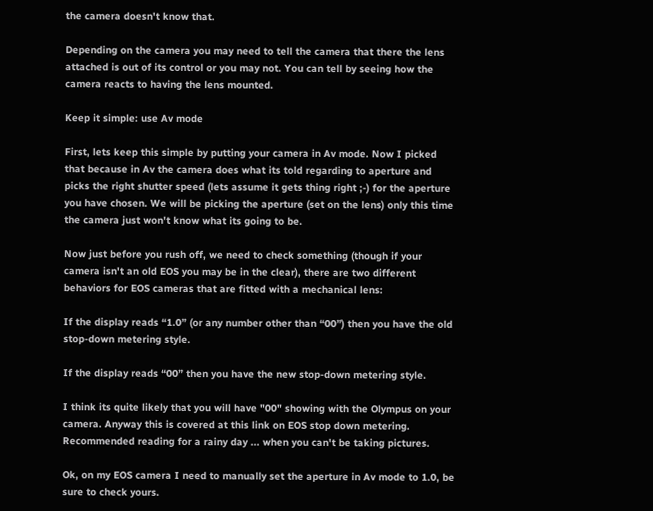the camera doesn't know that.

Depending on the camera you may need to tell the camera that there the lens attached is out of its control or you may not. You can tell by seeing how the camera reacts to having the lens mounted.

Keep it simple: use Av mode

First, lets keep this simple by putting your camera in Av mode. Now I picked that because in Av the camera does what its told regarding to aperture and picks the right shutter speed (lets assume it gets thing right ;-) for the aperture you have chosen. We will be picking the aperture (set on the lens) only this time the camera just won't know what its going to be.

Now just before you rush off, we need to check something (though if your camera isn't an old EOS you may be in the clear), there are two different behaviors for EOS cameras that are fitted with a mechanical lens:

If the display reads “1.0” (or any number other than “00”) then you have the old stop-down metering style.

If the display reads “00” then you have the new stop-down metering style.

I think its quite likely that you will have "00" showing with the Olympus on your camera. Anyway this is covered at this link on EOS stop down metering. Recommended reading for a rainy day ... when you can't be taking pictures.

Ok, on my EOS camera I need to manually set the aperture in Av mode to 1.0, be sure to check yours.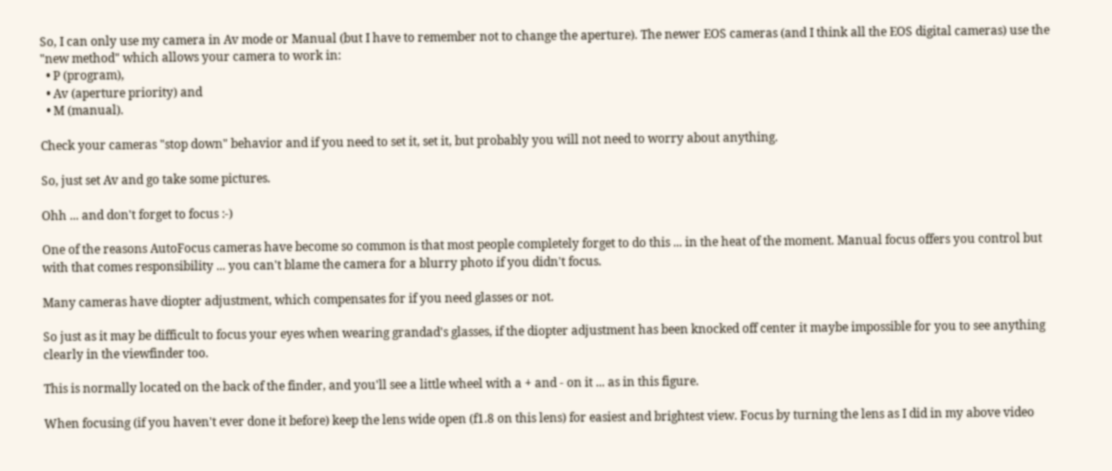So, I can only use my camera in Av mode or Manual (but I have to remember not to change the aperture). The newer EOS cameras (and I think all the EOS digital cameras) use the "new method" which allows your camera to work in:
  • P (program),
  • Av (aperture priority) and
  • M (manual).

Check your cameras "stop down" behavior and if you need to set it, set it, but probably you will not need to worry about anything.

So, just set Av and go take some pictures.

Ohh ... and don't forget to focus :-)

One of the reasons AutoFocus cameras have become so common is that most people completely forget to do this ... in the heat of the moment. Manual focus offers you control but with that comes responsibility ... you can't blame the camera for a blurry photo if you didn't focus.

Many cameras have diopter adjustment, which compensates for if you need glasses or not.

So just as it may be difficult to focus your eyes when wearing grandad's glasses, if the diopter adjustment has been knocked off center it maybe impossible for you to see anything clearly in the viewfinder too.

This is normally located on the back of the finder, and you'll see a little wheel with a + and - on it ... as in this figure.

When focusing (if you haven't ever done it before) keep the lens wide open (f1.8 on this lens) for easiest and brightest view. Focus by turning the lens as I did in my above video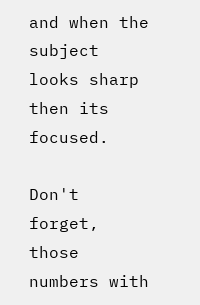and when the subject looks sharp then its focused.

Don't forget, those numbers with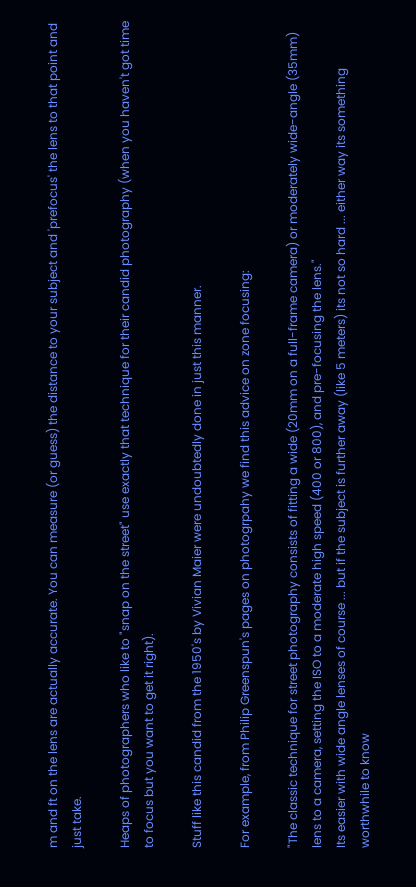m and ft on the lens are actually accurate. You can measure (or guess) the distance to your subject and 'prefocus' the lens to that point and just take.

Heaps of photographers who like to "snap on the street" use exactly that technique for their candid photography (when you haven't got time to focus but you want to get it right).

Stuff like this candid from the 1950's by Vivian Maier were undoubtedly done in just this manner.

For example, from Philip Greenspun's pages on photogrpahy we find this advice on zone focusing:

"The classic technique for street photography consists of fitting a wide (20mm on a full-frame camera) or moderately wide-angle (35mm) lens to a camera, setting the ISO to a moderate high speed (400 or 800), and pre-focusing the lens."
Its easier with wide angle lenses of course ... but if the subject is further away (like 5 meters) its not so hard ... either way its something worthwhile to know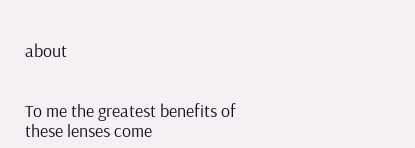about


To me the greatest benefits of these lenses come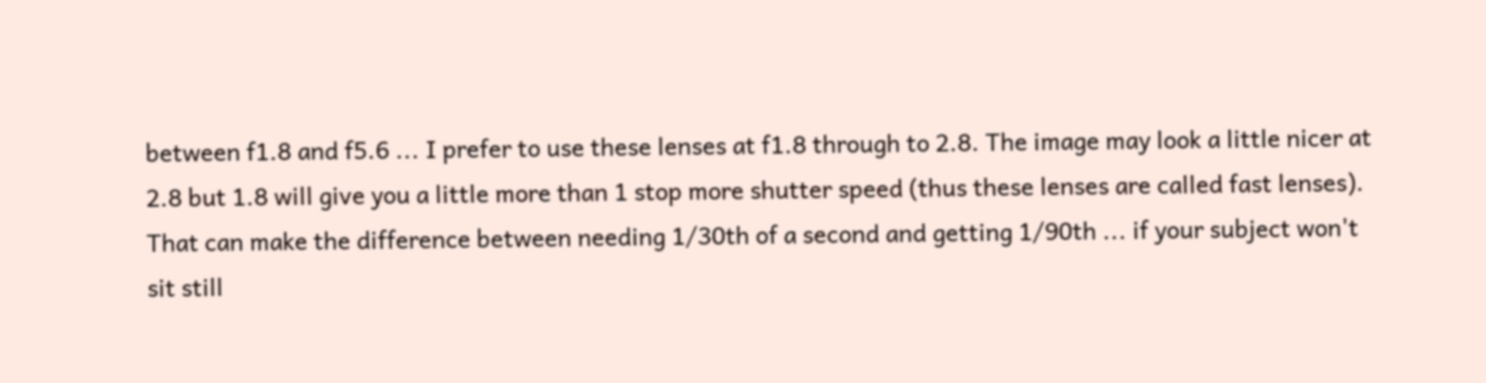between f1.8 and f5.6 ... I prefer to use these lenses at f1.8 through to 2.8. The image may look a little nicer at 2.8 but 1.8 will give you a little more than 1 stop more shutter speed (thus these lenses are called fast lenses). That can make the difference between needing 1/30th of a second and getting 1/90th ... if your subject won't sit still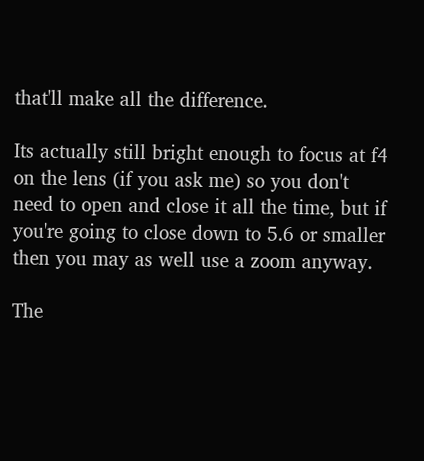that'll make all the difference.

Its actually still bright enough to focus at f4 on the lens (if you ask me) so you don't need to open and close it all the time, but if you're going to close down to 5.6 or smaller then you may as well use a zoom anyway.

The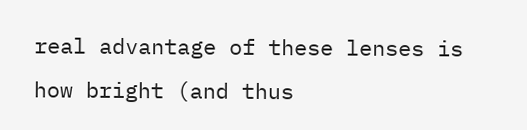real advantage of these lenses is how bright (and thus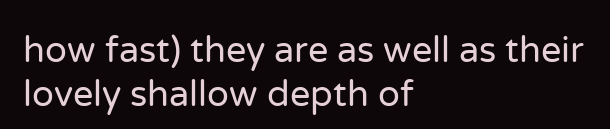how fast) they are as well as their lovely shallow depth of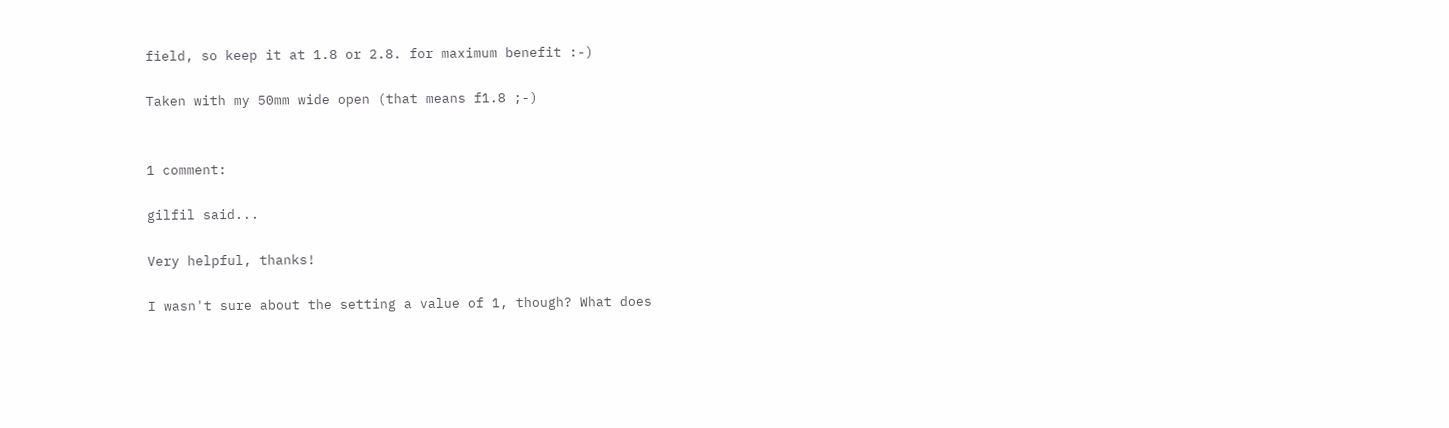field, so keep it at 1.8 or 2.8. for maximum benefit :-)

Taken with my 50mm wide open (that means f1.8 ;-)


1 comment:

gilfil said...

Very helpful, thanks!

I wasn't sure about the setting a value of 1, though? What does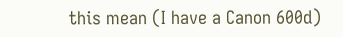this mean (I have a Canon 600d)